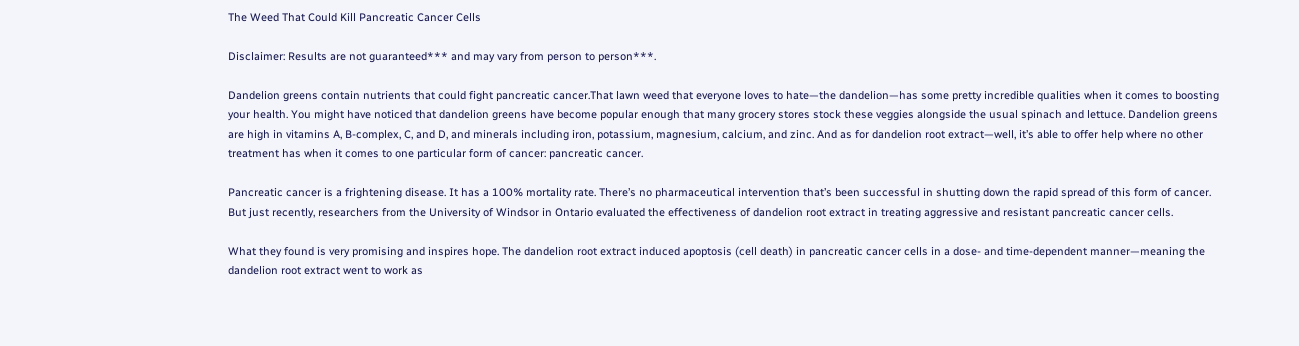The Weed That Could Kill Pancreatic Cancer Cells

Disclaimer: Results are not guaranteed*** and may vary from person to person***.

Dandelion greens contain nutrients that could fight pancreatic cancer.That lawn weed that everyone loves to hate—the dandelion—has some pretty incredible qualities when it comes to boosting your health. You might have noticed that dandelion greens have become popular enough that many grocery stores stock these veggies alongside the usual spinach and lettuce. Dandelion greens are high in vitamins A, B-complex, C, and D, and minerals including iron, potassium, magnesium, calcium, and zinc. And as for dandelion root extract—well, it’s able to offer help where no other treatment has when it comes to one particular form of cancer: pancreatic cancer.

Pancreatic cancer is a frightening disease. It has a 100% mortality rate. There’s no pharmaceutical intervention that’s been successful in shutting down the rapid spread of this form of cancer. But just recently, researchers from the University of Windsor in Ontario evaluated the effectiveness of dandelion root extract in treating aggressive and resistant pancreatic cancer cells.

What they found is very promising and inspires hope. The dandelion root extract induced apoptosis (cell death) in pancreatic cancer cells in a dose- and time-dependent manner—meaning the dandelion root extract went to work as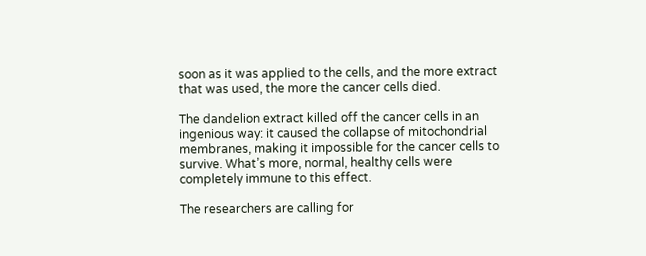soon as it was applied to the cells, and the more extract that was used, the more the cancer cells died.

The dandelion extract killed off the cancer cells in an ingenious way: it caused the collapse of mitochondrial membranes, making it impossible for the cancer cells to survive. What’s more, normal, healthy cells were completely immune to this effect.

The researchers are calling for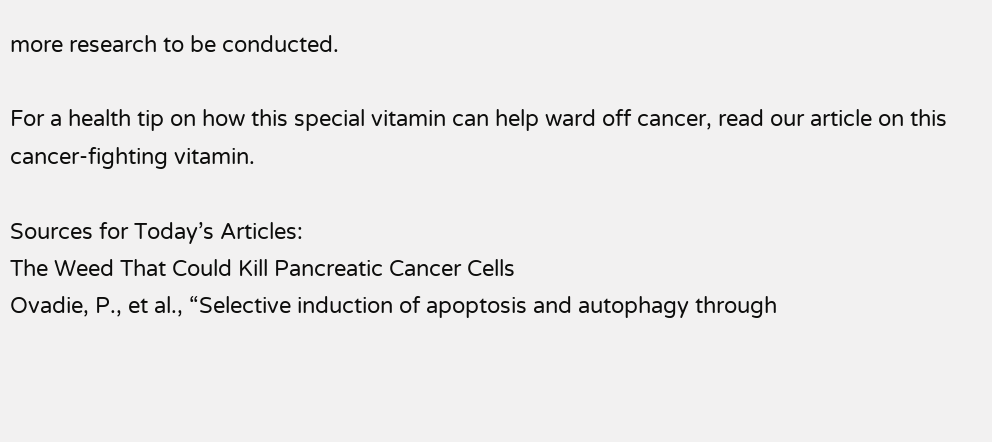more research to be conducted.

For a health tip on how this special vitamin can help ward off cancer, read our article on this cancer-fighting vitamin.

Sources for Today’s Articles:
The Weed That Could Kill Pancreatic Cancer Cells
Ovadie, P., et al., “Selective induction of apoptosis and autophagy through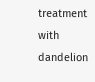treatment with dandelion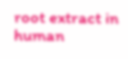root extract in human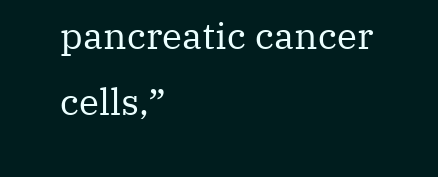pancreatic cancer cells,”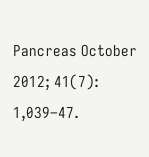Pancreas October 2012; 41(7): 1,039–47.